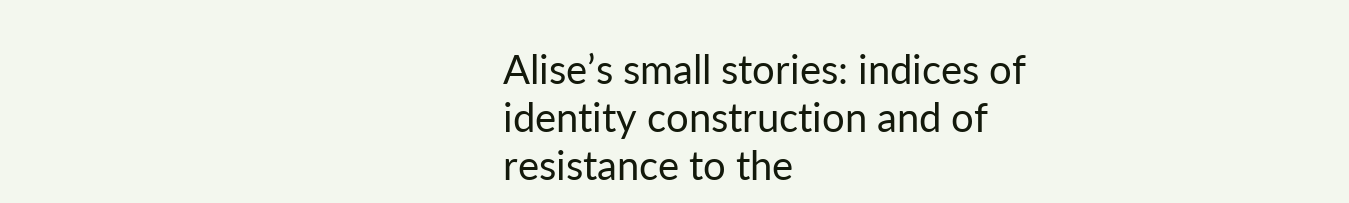Alise’s small stories: indices of identity construction and of resistance to the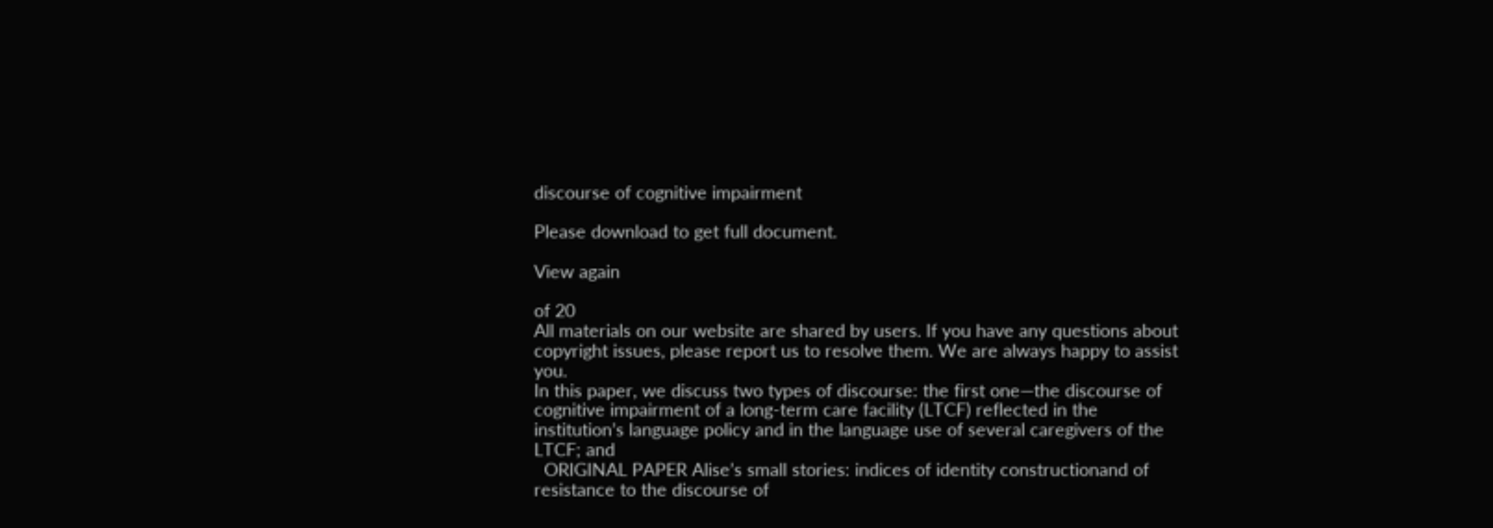discourse of cognitive impairment

Please download to get full document.

View again

of 20
All materials on our website are shared by users. If you have any questions about copyright issues, please report us to resolve them. We are always happy to assist you.
In this paper, we discuss two types of discourse: the first one—the discourse of cognitive impairment of a long-term care facility (LTCF) reflected in the institution’s language policy and in the language use of several caregivers of the LTCF; and
  ORIGINAL PAPER Alise’s small stories: indices of identity constructionand of resistance to the discourse of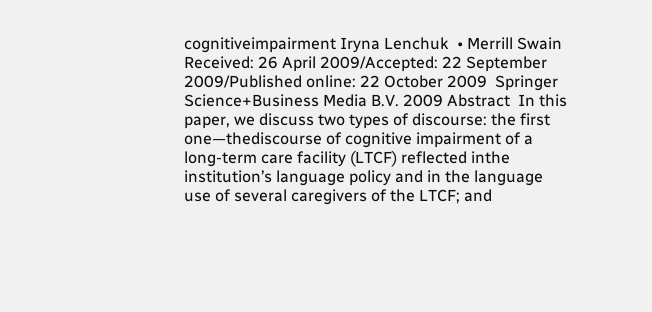cognitiveimpairment Iryna Lenchuk  • Merrill Swain Received: 26 April 2009/Accepted: 22 September 2009/Published online: 22 October 2009  Springer Science+Business Media B.V. 2009 Abstract  In this paper, we discuss two types of discourse: the first one—thediscourse of cognitive impairment of a long-term care facility (LTCF) reflected inthe institution’s language policy and in the language use of several caregivers of the LTCF; and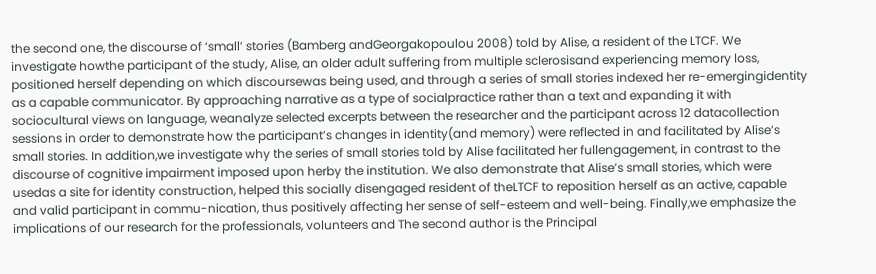the second one, the discourse of ‘small’ stories (Bamberg andGeorgakopoulou 2008) told by Alise, a resident of the LTCF. We investigate howthe participant of the study, Alise, an older adult suffering from multiple sclerosisand experiencing memory loss, positioned herself depending on which discoursewas being used, and through a series of small stories indexed her re-emergingidentity as a capable communicator. By approaching narrative as a type of socialpractice rather than a text and expanding it with sociocultural views on language, weanalyze selected excerpts between the researcher and the participant across 12 datacollection sessions in order to demonstrate how the participant’s changes in identity(and memory) were reflected in and facilitated by Alise’s small stories. In addition,we investigate why the series of small stories told by Alise facilitated her fullengagement, in contrast to the discourse of cognitive impairment imposed upon herby the institution. We also demonstrate that Alise’s small stories, which were usedas a site for identity construction, helped this socially disengaged resident of theLTCF to reposition herself as an active, capable and valid participant in commu-nication, thus positively affecting her sense of self-esteem and well-being. Finally,we emphasize the implications of our research for the professionals, volunteers and The second author is the Principal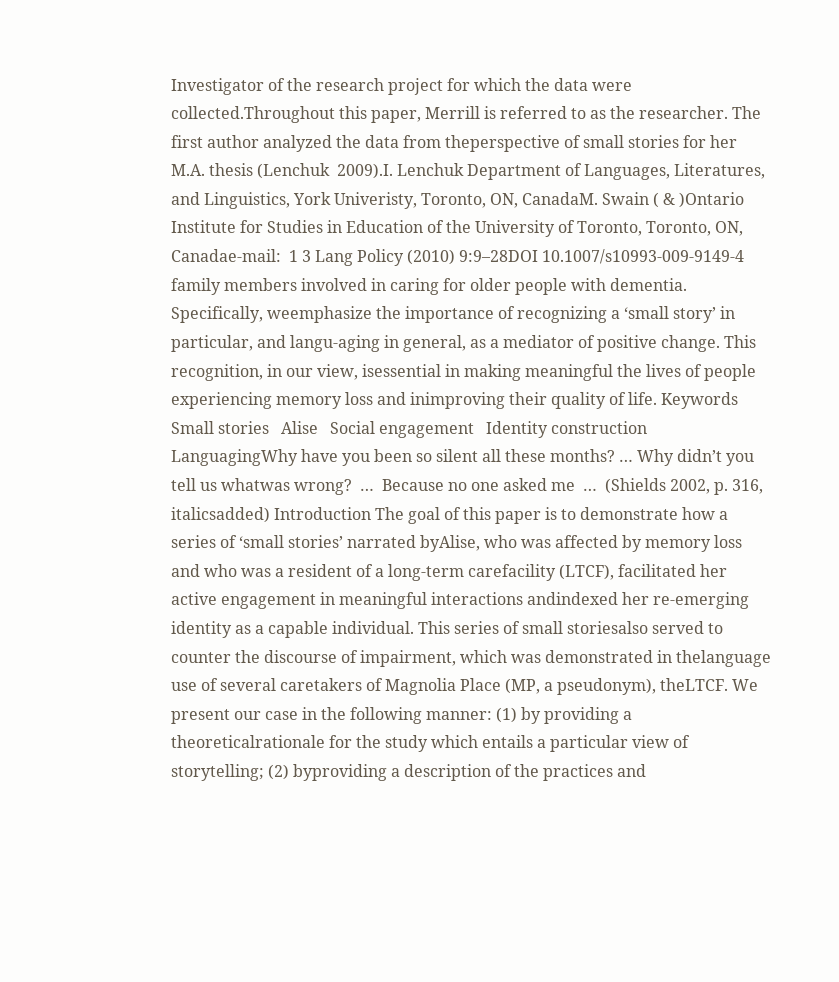Investigator of the research project for which the data were collected.Throughout this paper, Merrill is referred to as the researcher. The first author analyzed the data from theperspective of small stories for her M.A. thesis (Lenchuk  2009).I. Lenchuk Department of Languages, Literatures, and Linguistics, York Univeristy, Toronto, ON, CanadaM. Swain ( & )Ontario Institute for Studies in Education of the University of Toronto, Toronto, ON, Canadae-mail:  1 3 Lang Policy (2010) 9:9–28DOI 10.1007/s10993-009-9149-4  family members involved in caring for older people with dementia. Specifically, weemphasize the importance of recognizing a ‘small story’ in particular, and langu-aging in general, as a mediator of positive change. This recognition, in our view, isessential in making meaningful the lives of people experiencing memory loss and inimproving their quality of life. Keywords  Small stories   Alise   Social engagement   Identity construction  LanguagingWhy have you been so silent all these months? … Why didn’t you tell us whatwas wrong?  …  Because no one asked me  …  (Shields 2002, p. 316, italicsadded) Introduction The goal of this paper is to demonstrate how a series of ‘small stories’ narrated byAlise, who was affected by memory loss and who was a resident of a long-term carefacility (LTCF), facilitated her active engagement in meaningful interactions andindexed her re-emerging identity as a capable individual. This series of small storiesalso served to counter the discourse of impairment, which was demonstrated in thelanguage use of several caretakers of Magnolia Place (MP, a pseudonym), theLTCF. We present our case in the following manner: (1) by providing a theoreticalrationale for the study which entails a particular view of storytelling; (2) byproviding a description of the practices and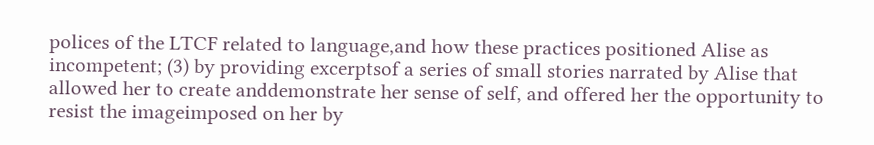polices of the LTCF related to language,and how these practices positioned Alise as incompetent; (3) by providing excerptsof a series of small stories narrated by Alise that allowed her to create anddemonstrate her sense of self, and offered her the opportunity to resist the imageimposed on her by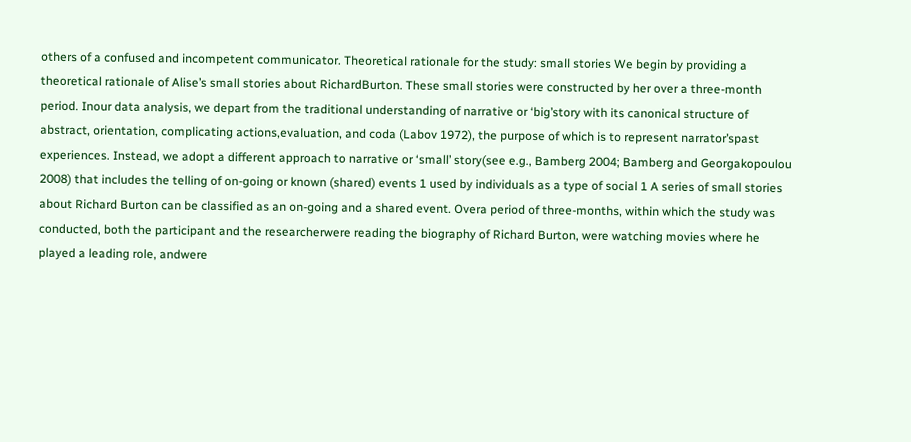others of a confused and incompetent communicator. Theoretical rationale for the study: small stories We begin by providing a theoretical rationale of Alise’s small stories about RichardBurton. These small stories were constructed by her over a three-month period. Inour data analysis, we depart from the traditional understanding of narrative or ‘big’story with its canonical structure of abstract, orientation, complicating actions,evaluation, and coda (Labov 1972), the purpose of which is to represent narrator’spast experiences. Instead, we adopt a different approach to narrative or ‘small’ story(see e.g., Bamberg 2004; Bamberg and Georgakopoulou 2008) that includes the telling of on-going or known (shared) events 1 used by individuals as a type of social 1 A series of small stories about Richard Burton can be classified as an on-going and a shared event. Overa period of three-months, within which the study was conducted, both the participant and the researcherwere reading the biography of Richard Burton, were watching movies where he played a leading role, andwere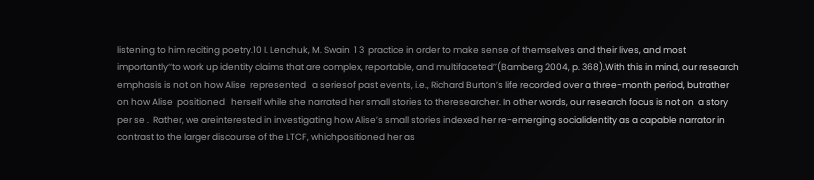listening to him reciting poetry.10 I. Lenchuk, M. Swain  1 3  practice in order to make sense of themselves and their lives, and most importantly‘‘to work up identity claims that are complex, reportable, and multifaceted’’(Bamberg 2004, p. 368).With this in mind, our research emphasis is not on how Alise  represented   a seriesof past events, i.e., Richard Burton’s life recorded over a three-month period, butrather on how Alise  positioned   herself while she narrated her small stories to theresearcher. In other words, our research focus is not on  a story  per se .  Rather, we areinterested in investigating how Alise’s small stories indexed her re-emerging socialidentity as a capable narrator in contrast to the larger discourse of the LTCF, whichpositioned her as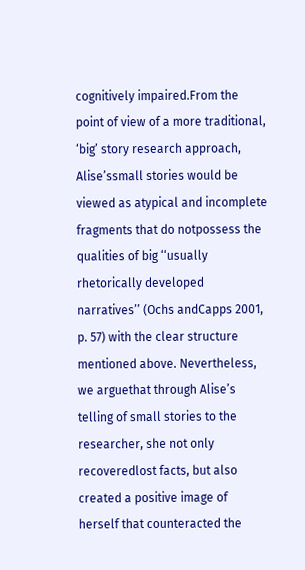cognitively impaired.From the point of view of a more traditional, ‘big’ story research approach, Alise’ssmall stories would be viewed as atypical and incomplete fragments that do notpossess the qualities of big ‘‘usually rhetorically developed narratives’’ (Ochs andCapps 2001, p. 57) with the clear structure mentioned above. Nevertheless, we arguethat through Alise’s telling of small stories to the researcher, she not only recoveredlost facts, but also created a positive image of herself that counteracted the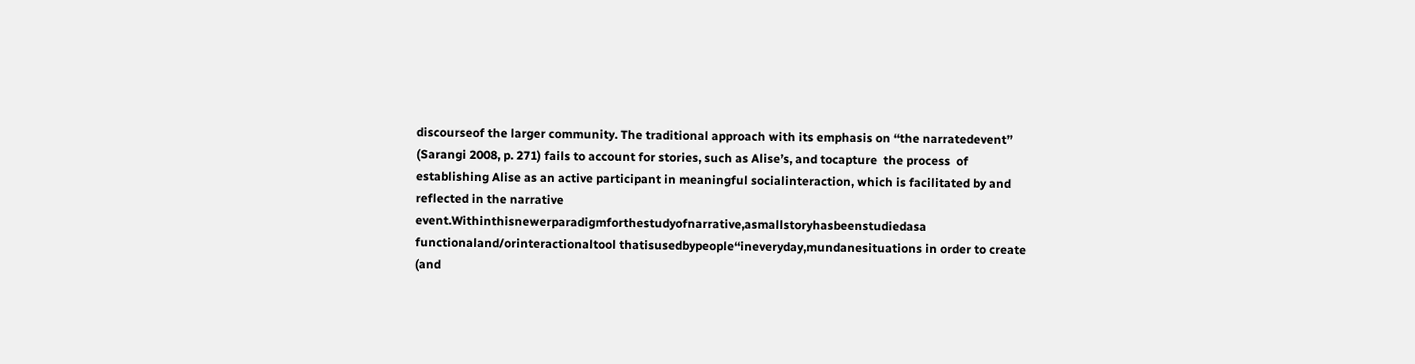discourseof the larger community. The traditional approach with its emphasis on ‘‘the narratedevent’’ (Sarangi 2008, p. 271) fails to account for stories, such as Alise’s, and tocapture  the process  of establishing Alise as an active participant in meaningful socialinteraction, which is facilitated by and reflected in the narrative event.Withinthisnewerparadigmforthestudyofnarrative,asmallstoryhasbeenstudiedasa  functionaland/orinteractionaltool thatisusedbypeople‘‘ineveryday,mundanesituations in order to create (and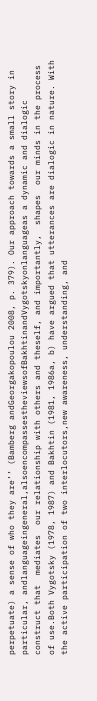perpetuate) a sense of who they are’’ (Bamberg andGeorgakopoulou 2008, p. 379). Our approach towards a small story in particular, andlanguageingeneral,alsoencompassestheviewsofBakhtinandVygotskyonlanguageas a dynamic and dialogic construct that  mediates  our relationship with others and theself, and importantly,  shapes  our minds in the process of use.Both Vygotsky (1978, 1987) and Bakhtin (1981, 1986a, b) have argued that utterances are dialogic in nature. With the active participation of two interlocutors,new awareness, understanding, and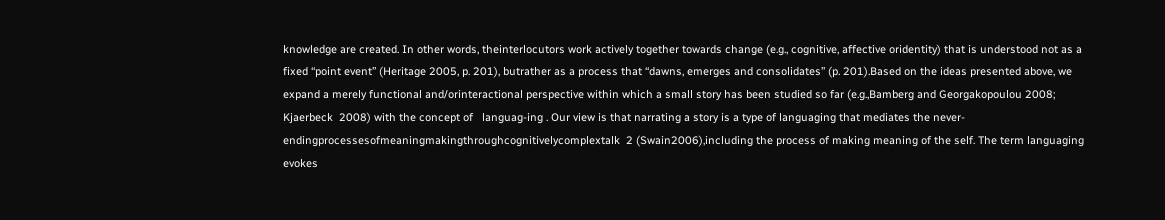knowledge are created. In other words, theinterlocutors work actively together towards change (e.g., cognitive, affective oridentity) that is understood not as a fixed ‘‘point event’’ (Heritage 2005, p. 201), butrather as a process that ‘‘dawns, emerges and consolidates’’ (p. 201).Based on the ideas presented above, we expand a merely functional and/orinteractional perspective within which a small story has been studied so far (e.g.,Bamberg and Georgakopoulou 2008; Kjaerbeck  2008) with the concept of   languag-ing . Our view is that narrating a story is a type of languaging that mediates the never-endingprocessesofmeaningmakingthroughcognitivelycomplextalk  2 (Swain2006),including the process of making meaning of the self. The term languaging evokes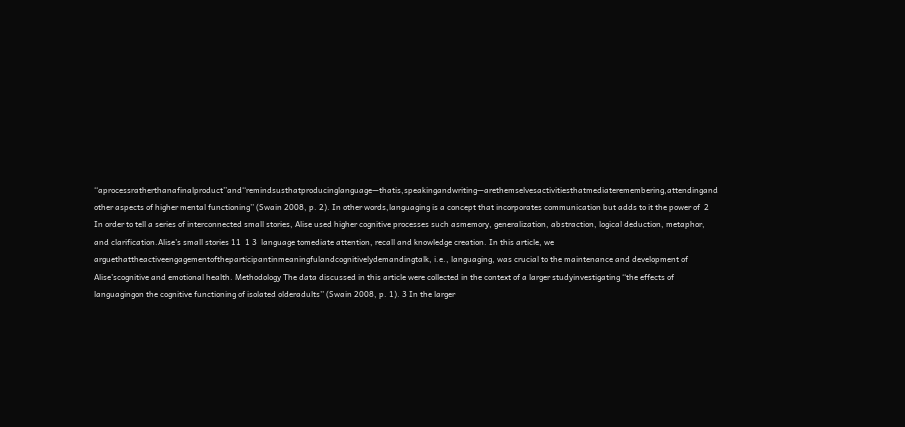‘‘aprocessratherthanafinalproduct’’and‘‘remindsusthatproducinglanguage—thatis,speakingandwriting—arethemselvesactivitiesthatmediateremembering,attendingand other aspects of higher mental functioning’’ (Swain 2008, p. 2). In other words,languaging is a concept that incorporates communication but adds to it the power of  2 In order to tell a series of interconnected small stories, Alise used higher cognitive processes such asmemory, generalization, abstraction, logical deduction, metaphor, and clarification.Alise’s small stories 11  1 3  language tomediate attention, recall and knowledge creation. In this article, we arguethattheactiveengagementoftheparticipantinmeaningfulandcognitivelydemandingtalk, i.e., languaging, was crucial to the maintenance and development of Alise’scognitive and emotional health. Methodology The data discussed in this article were collected in the context of a larger studyinvestigating ‘‘the effects of languagingon the cognitive functioning of isolated olderadults’’ (Swain 2008, p. 1). 3 In the larger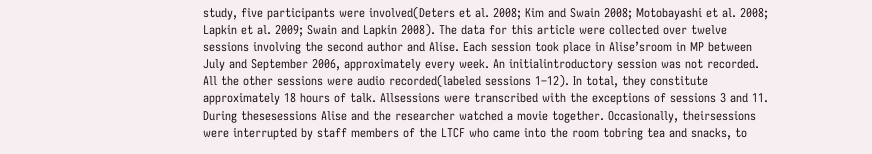study, five participants were involved(Deters et al. 2008; Kim and Swain 2008; Motobayashi et al. 2008; Lapkin et al. 2009; Swain and Lapkin 2008). The data for this article were collected over twelve sessions involving the second author and Alise. Each session took place in Alise’sroom in MP between July and September 2006, approximately every week. An initialintroductory session was not recorded. All the other sessions were audio recorded(labeled sessions 1–12). In total, they constitute approximately 18 hours of talk. Allsessions were transcribed with the exceptions of sessions 3 and 11. During thesesessions Alise and the researcher watched a movie together. Occasionally, theirsessions were interrupted by staff members of the LTCF who came into the room tobring tea and snacks, to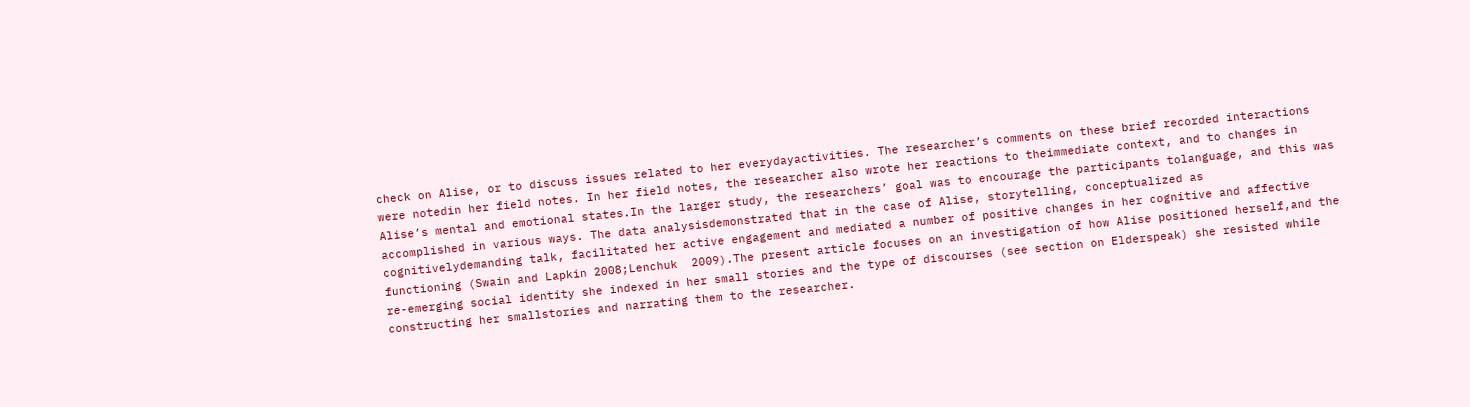check on Alise, or to discuss issues related to her everydayactivities. The researcher’s comments on these brief recorded interactions were notedin her field notes. In her field notes, the researcher also wrote her reactions to theimmediate context, and to changes in Alise’s mental and emotional states.In the larger study, the researchers’ goal was to encourage the participants tolanguage, and this was accomplished in various ways. The data analysisdemonstrated that in the case of Alise, storytelling, conceptualized as cognitivelydemanding talk, facilitated her active engagement and mediated a number of positive changes in her cognitive and affective functioning (Swain and Lapkin 2008;Lenchuk  2009).The present article focuses on an investigation of how Alise positioned herself,and the re-emerging social identity she indexed in her small stories and the type of discourses (see section on Elderspeak) she resisted while constructing her smallstories and narrating them to the researcher.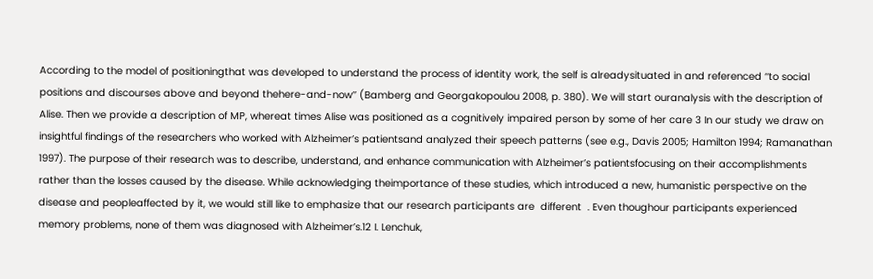According to the model of positioningthat was developed to understand the process of identity work, the self is alreadysituated in and referenced ‘‘to social positions and discourses above and beyond thehere-and-now’’ (Bamberg and Georgakopoulou 2008, p. 380). We will start ouranalysis with the description of Alise. Then we provide a description of MP, whereat times Alise was positioned as a cognitively impaired person by some of her care 3 In our study we draw on insightful findings of the researchers who worked with Alzheimer’s patientsand analyzed their speech patterns (see e.g., Davis 2005; Hamilton 1994; Ramanathan 1997). The purpose of their research was to describe, understand, and enhance communication with Alzheimer’s patientsfocusing on their accomplishments rather than the losses caused by the disease. While acknowledging theimportance of these studies, which introduced a new, humanistic perspective on the disease and peopleaffected by it, we would still like to emphasize that our research participants are  different  . Even thoughour participants experienced memory problems, none of them was diagnosed with Alzheimer’s.12 I. Lenchuk,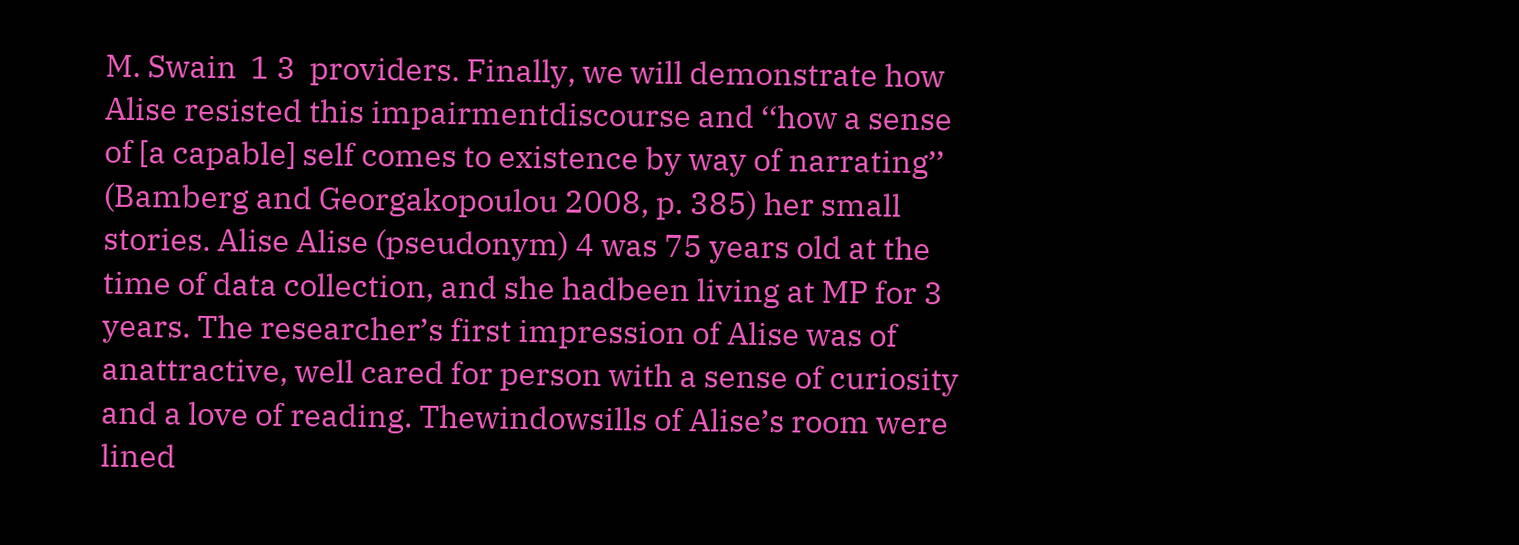M. Swain  1 3  providers. Finally, we will demonstrate how Alise resisted this impairmentdiscourse and ‘‘how a sense of [a capable] self comes to existence by way of narrating’’ (Bamberg and Georgakopoulou 2008, p. 385) her small stories. Alise Alise (pseudonym) 4 was 75 years old at the time of data collection, and she hadbeen living at MP for 3 years. The researcher’s first impression of Alise was of anattractive, well cared for person with a sense of curiosity and a love of reading. Thewindowsills of Alise’s room were lined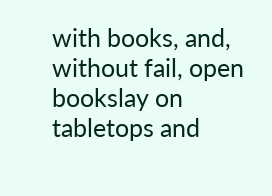with books, and, without fail, open bookslay on tabletops and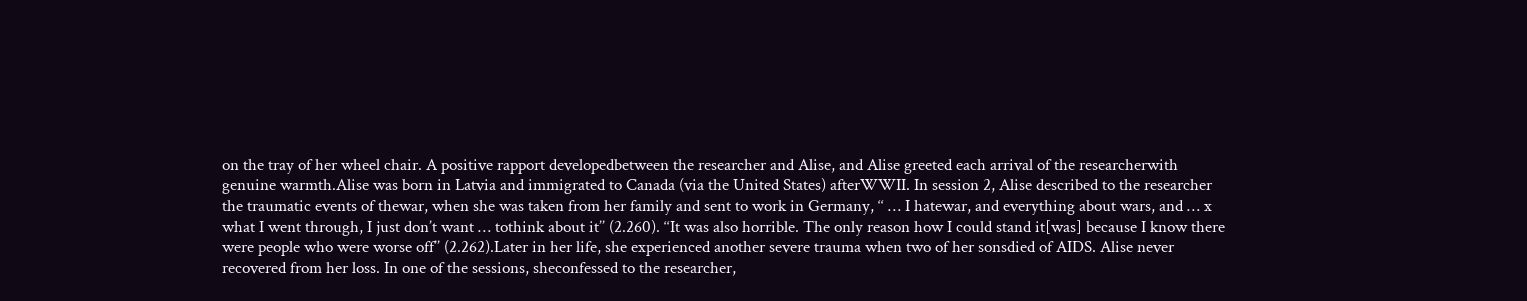on the tray of her wheel chair. A positive rapport developedbetween the researcher and Alise, and Alise greeted each arrival of the researcherwith genuine warmth.Alise was born in Latvia and immigrated to Canada (via the United States) afterWWII. In session 2, Alise described to the researcher the traumatic events of thewar, when she was taken from her family and sent to work in Germany, ‘‘ … I hatewar, and everything about wars, and … x what I went through, I just don’t want … tothink about it’’ (2.260). ‘‘It was also horrible. The only reason how I could stand it[was] because I know there were people who were worse off’’ (2.262).Later in her life, she experienced another severe trauma when two of her sonsdied of AIDS. Alise never recovered from her loss. In one of the sessions, sheconfessed to the researcher,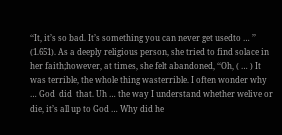‘‘It, it’s so bad. It’s something you can never get usedto … ’’ (1.651). As a deeply religious person, she tried to find solace in her faith;however, at times, she felt abandoned, ‘‘Oh, ( … ) It was terrible, the whole thing wasterrible. I often wonder why … God  did  that. Uh … the way I understand whether welive or die, it’s all up to God … Why did he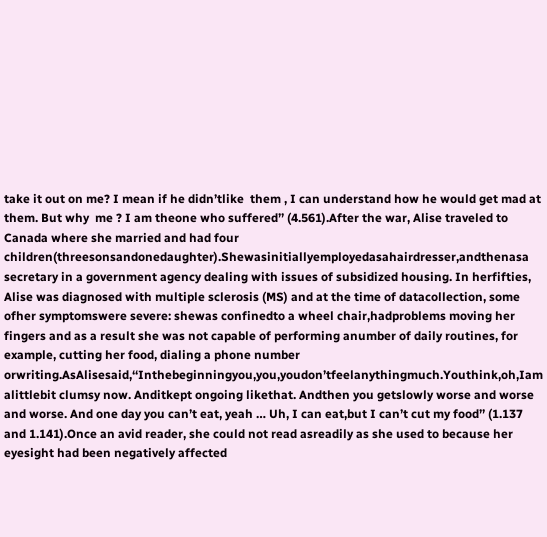take it out on me? I mean if he didn’tlike  them , I can understand how he would get mad at them. But why  me ? I am theone who suffered’’ (4.561).After the war, Alise traveled to Canada where she married and had four children(threesonsandonedaughter).Shewasinitiallyemployedasahairdresser,andthenasa secretary in a government agency dealing with issues of subsidized housing. In herfifties, Alise was diagnosed with multiple sclerosis (MS) and at the time of datacollection, some ofher symptomswere severe: shewas confinedto a wheel chair,hadproblems moving her fingers and as a result she was not capable of performing anumber of daily routines, for example, cutting her food, dialing a phone number orwriting.AsAlisesaid,‘‘Inthebeginningyou,you,youdon’tfeelanythingmuch.Youthink,oh,Iam alittlebit clumsy now. Anditkept ongoing likethat. Andthen you getslowly worse and worse and worse. And one day you can’t eat, yeah … Uh, I can eat,but I can’t cut my food’’ (1.137 and 1.141).Once an avid reader, she could not read asreadily as she used to because her eyesight had been negatively affected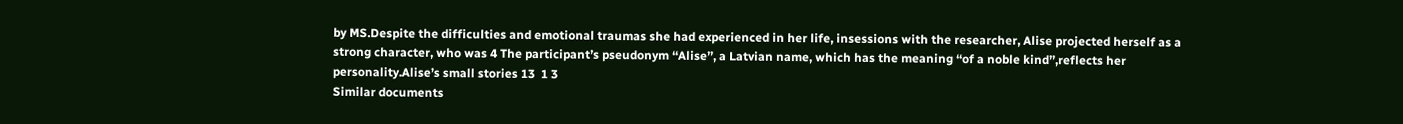by MS.Despite the difficulties and emotional traumas she had experienced in her life, insessions with the researcher, Alise projected herself as a strong character, who was 4 The participant’s pseudonym ‘‘Alise’’, a Latvian name, which has the meaning ‘‘of a noble kind’’,reflects her personality.Alise’s small stories 13  1 3
Similar documents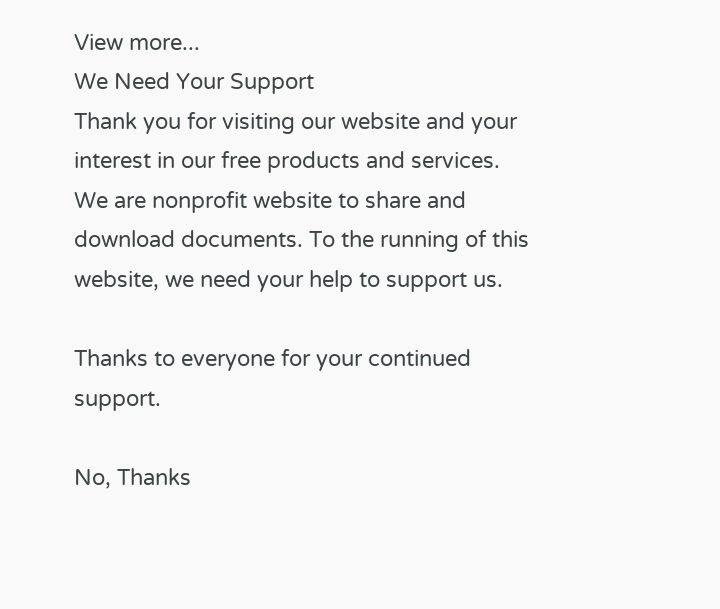View more...
We Need Your Support
Thank you for visiting our website and your interest in our free products and services. We are nonprofit website to share and download documents. To the running of this website, we need your help to support us.

Thanks to everyone for your continued support.

No, Thanks